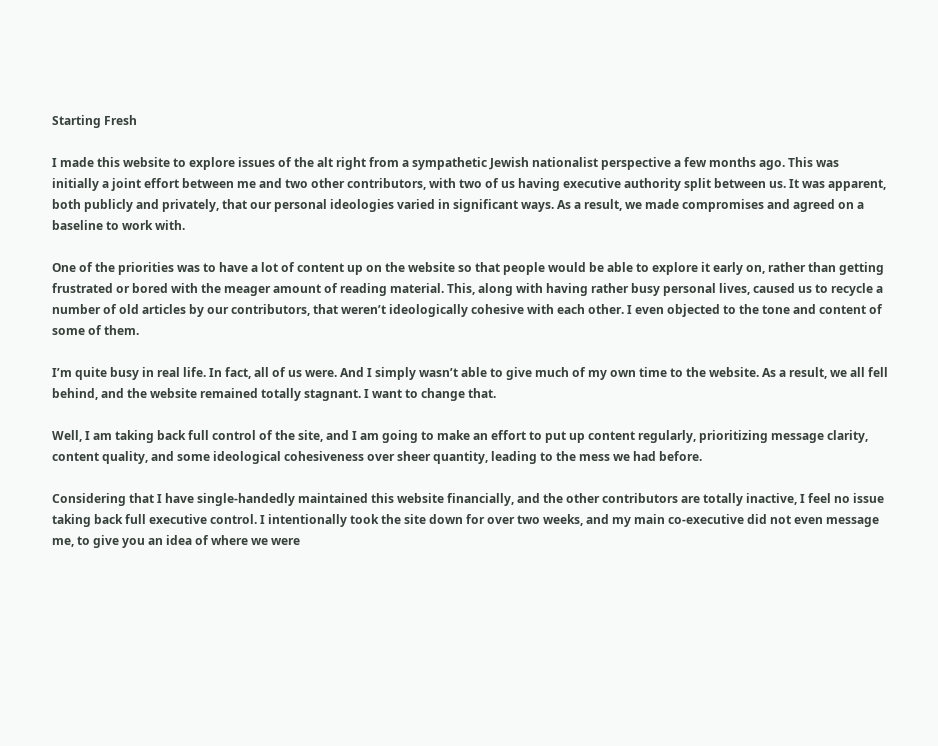Starting Fresh

I made this website to explore issues of the alt right from a sympathetic Jewish nationalist perspective a few months ago. This was initially a joint effort between me and two other contributors, with two of us having executive authority split between us. It was apparent, both publicly and privately, that our personal ideologies varied in significant ways. As a result, we made compromises and agreed on a baseline to work with.

One of the priorities was to have a lot of content up on the website so that people would be able to explore it early on, rather than getting frustrated or bored with the meager amount of reading material. This, along with having rather busy personal lives, caused us to recycle a number of old articles by our contributors, that weren’t ideologically cohesive with each other. I even objected to the tone and content of some of them.

I’m quite busy in real life. In fact, all of us were. And I simply wasn’t able to give much of my own time to the website. As a result, we all fell behind, and the website remained totally stagnant. I want to change that.

Well, I am taking back full control of the site, and I am going to make an effort to put up content regularly, prioritizing message clarity, content quality, and some ideological cohesiveness over sheer quantity, leading to the mess we had before.

Considering that I have single-handedly maintained this website financially, and the other contributors are totally inactive, I feel no issue taking back full executive control. I intentionally took the site down for over two weeks, and my main co-executive did not even message me, to give you an idea of where we were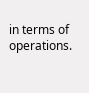in terms of operations.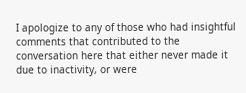I apologize to any of those who had insightful comments that contributed to the conversation here that either never made it due to inactivity, or were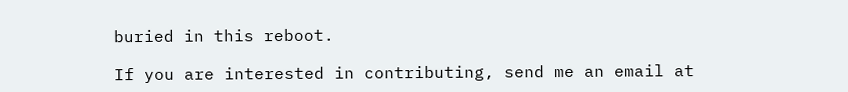buried in this reboot.

If you are interested in contributing, send me an email at